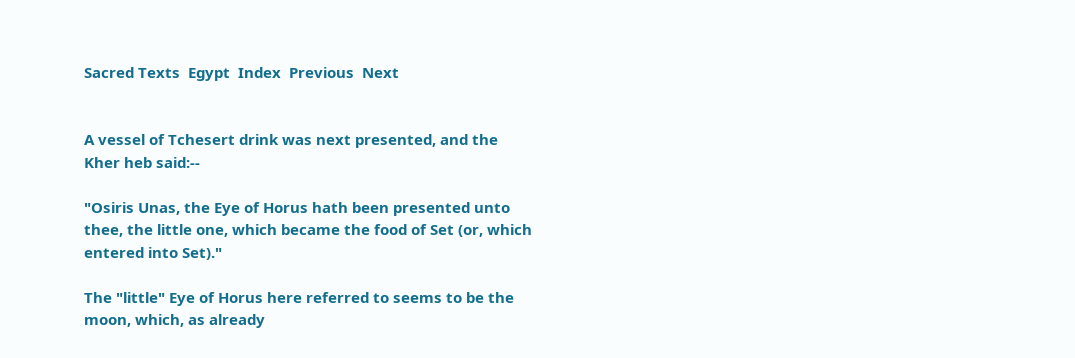Sacred Texts  Egypt  Index  Previous  Next


A vessel of Tchesert drink was next presented, and the Kher heb said:--

"Osiris Unas, the Eye of Horus hath been presented unto thee, the little one, which became the food of Set (or, which entered into Set)."

The "little" Eye of Horus here referred to seems to be the moon, which, as already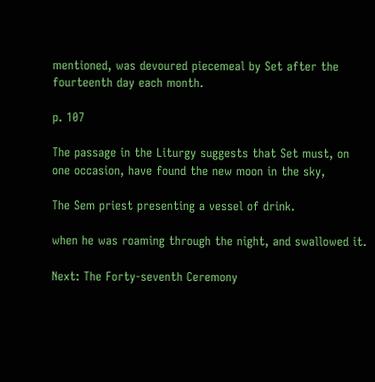mentioned, was devoured piecemeal by Set after the fourteenth day each month.

p. 107

The passage in the Liturgy suggests that Set must, on one occasion, have found the new moon in the sky,

The Sem priest presenting a vessel of drink.

when he was roaming through the night, and swallowed it.

Next: The Forty-seventh Ceremony